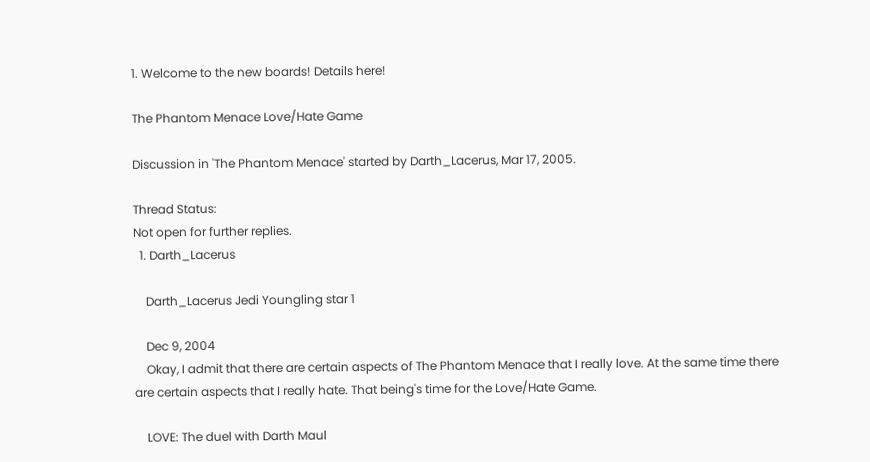1. Welcome to the new boards! Details here!

The Phantom Menace Love/Hate Game

Discussion in 'The Phantom Menace' started by Darth_Lacerus, Mar 17, 2005.

Thread Status:
Not open for further replies.
  1. Darth_Lacerus

    Darth_Lacerus Jedi Youngling star 1

    Dec 9, 2004
    Okay, I admit that there are certain aspects of The Phantom Menace that I really love. At the same time there are certain aspects that I really hate. That being's time for the Love/Hate Game.

    LOVE: The duel with Darth Maul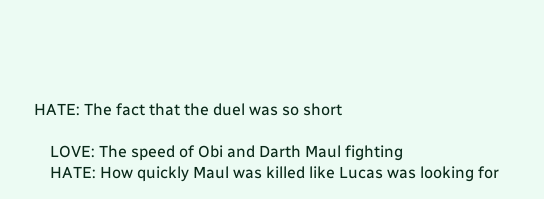HATE: The fact that the duel was so short

    LOVE: The speed of Obi and Darth Maul fighting
    HATE: How quickly Maul was killed like Lucas was looking for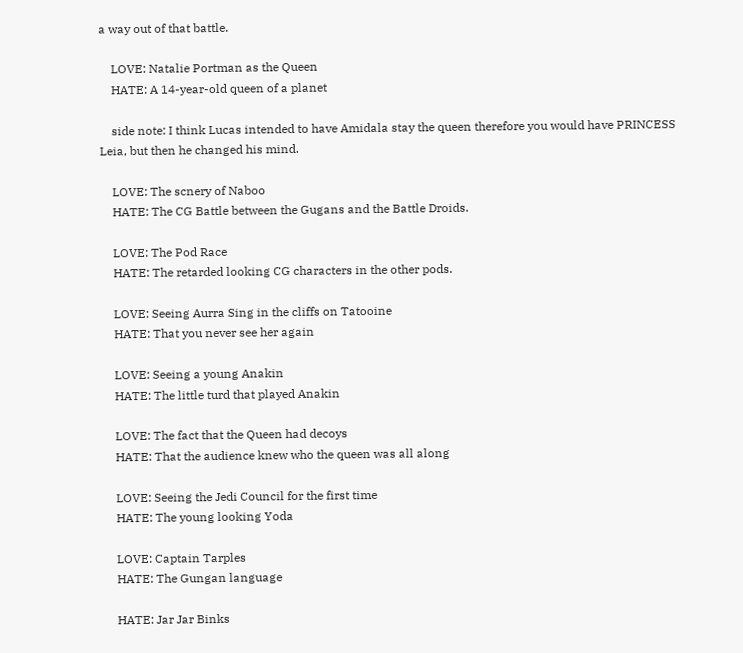a way out of that battle.

    LOVE: Natalie Portman as the Queen
    HATE: A 14-year-old queen of a planet

    side note: I think Lucas intended to have Amidala stay the queen therefore you would have PRINCESS Leia, but then he changed his mind.

    LOVE: The scnery of Naboo
    HATE: The CG Battle between the Gugans and the Battle Droids.

    LOVE: The Pod Race
    HATE: The retarded looking CG characters in the other pods.

    LOVE: Seeing Aurra Sing in the cliffs on Tatooine
    HATE: That you never see her again

    LOVE: Seeing a young Anakin
    HATE: The little turd that played Anakin

    LOVE: The fact that the Queen had decoys
    HATE: That the audience knew who the queen was all along

    LOVE: Seeing the Jedi Council for the first time
    HATE: The young looking Yoda

    LOVE: Captain Tarples
    HATE: The Gungan language

    HATE: Jar Jar Binks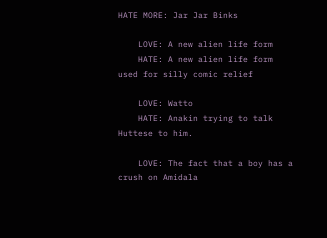HATE MORE: Jar Jar Binks

    LOVE: A new alien life form
    HATE: A new alien life form used for silly comic relief

    LOVE: Watto
    HATE: Anakin trying to talk Huttese to him.

    LOVE: The fact that a boy has a crush on Amidala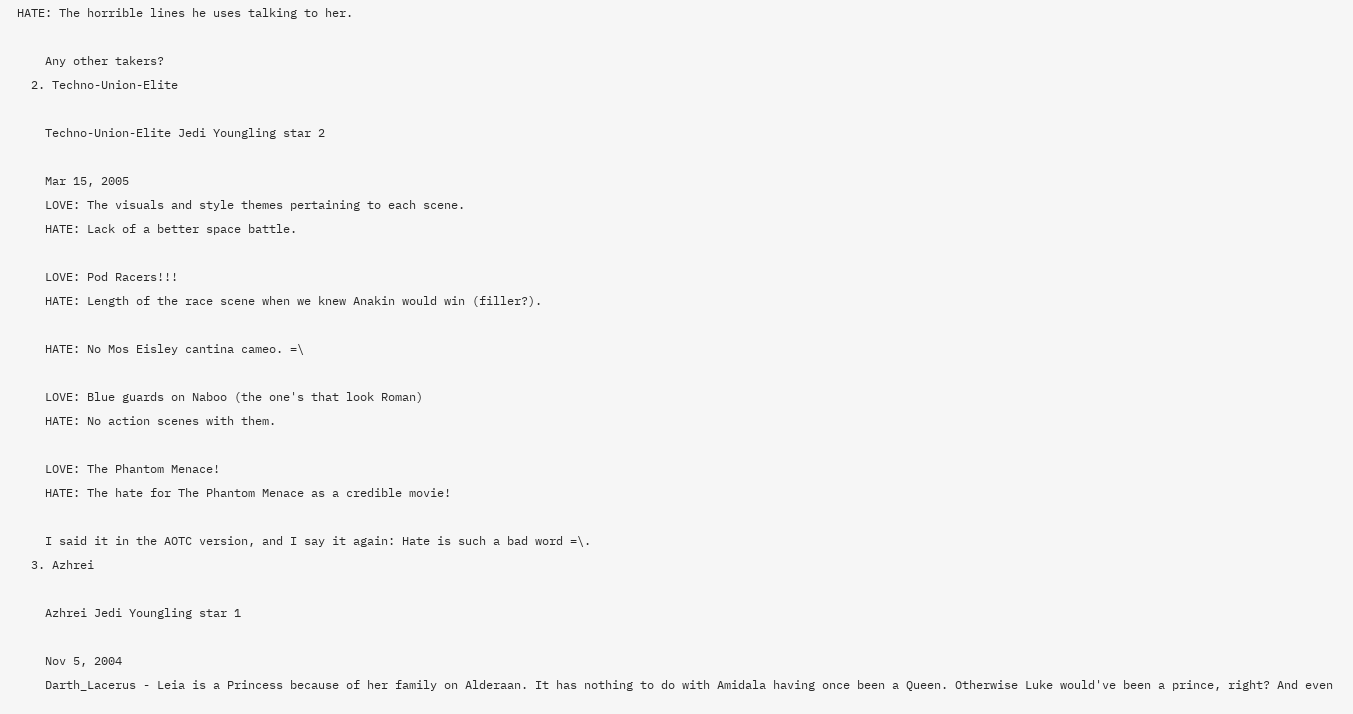HATE: The horrible lines he uses talking to her.

    Any other takers?
  2. Techno-Union-Elite

    Techno-Union-Elite Jedi Youngling star 2

    Mar 15, 2005
    LOVE: The visuals and style themes pertaining to each scene.
    HATE: Lack of a better space battle.

    LOVE: Pod Racers!!!
    HATE: Length of the race scene when we knew Anakin would win (filler?).

    HATE: No Mos Eisley cantina cameo. =\

    LOVE: Blue guards on Naboo (the one's that look Roman)
    HATE: No action scenes with them.

    LOVE: The Phantom Menace!
    HATE: The hate for The Phantom Menace as a credible movie!

    I said it in the AOTC version, and I say it again: Hate is such a bad word =\.
  3. Azhrei

    Azhrei Jedi Youngling star 1

    Nov 5, 2004
    Darth_Lacerus - Leia is a Princess because of her family on Alderaan. It has nothing to do with Amidala having once been a Queen. Otherwise Luke would've been a prince, right? And even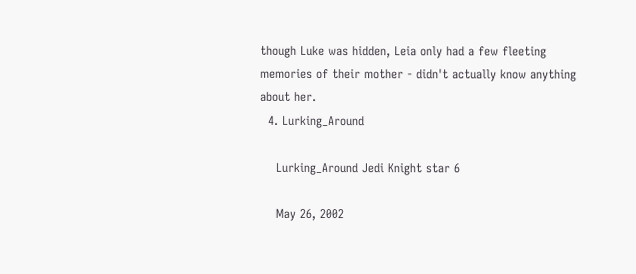though Luke was hidden, Leia only had a few fleeting memories of their mother - didn't actually know anything about her.
  4. Lurking_Around

    Lurking_Around Jedi Knight star 6

    May 26, 2002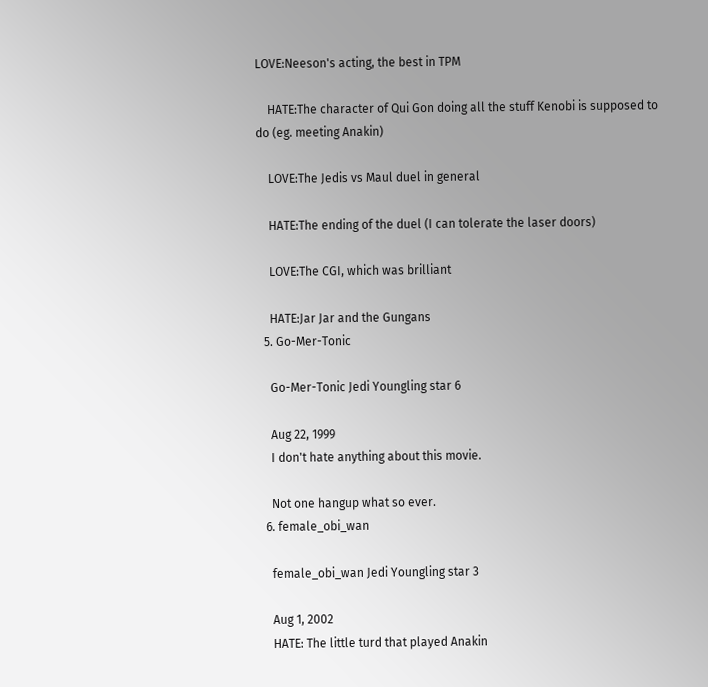LOVE:Neeson's acting, the best in TPM

    HATE:The character of Qui Gon doing all the stuff Kenobi is supposed to do (eg. meeting Anakin)

    LOVE:The Jedis vs Maul duel in general

    HATE:The ending of the duel (I can tolerate the laser doors)

    LOVE:The CGI, which was brilliant

    HATE:Jar Jar and the Gungans
  5. Go-Mer-Tonic

    Go-Mer-Tonic Jedi Youngling star 6

    Aug 22, 1999
    I don't hate anything about this movie.

    Not one hangup what so ever.
  6. female_obi_wan

    female_obi_wan Jedi Youngling star 3

    Aug 1, 2002
    HATE: The little turd that played Anakin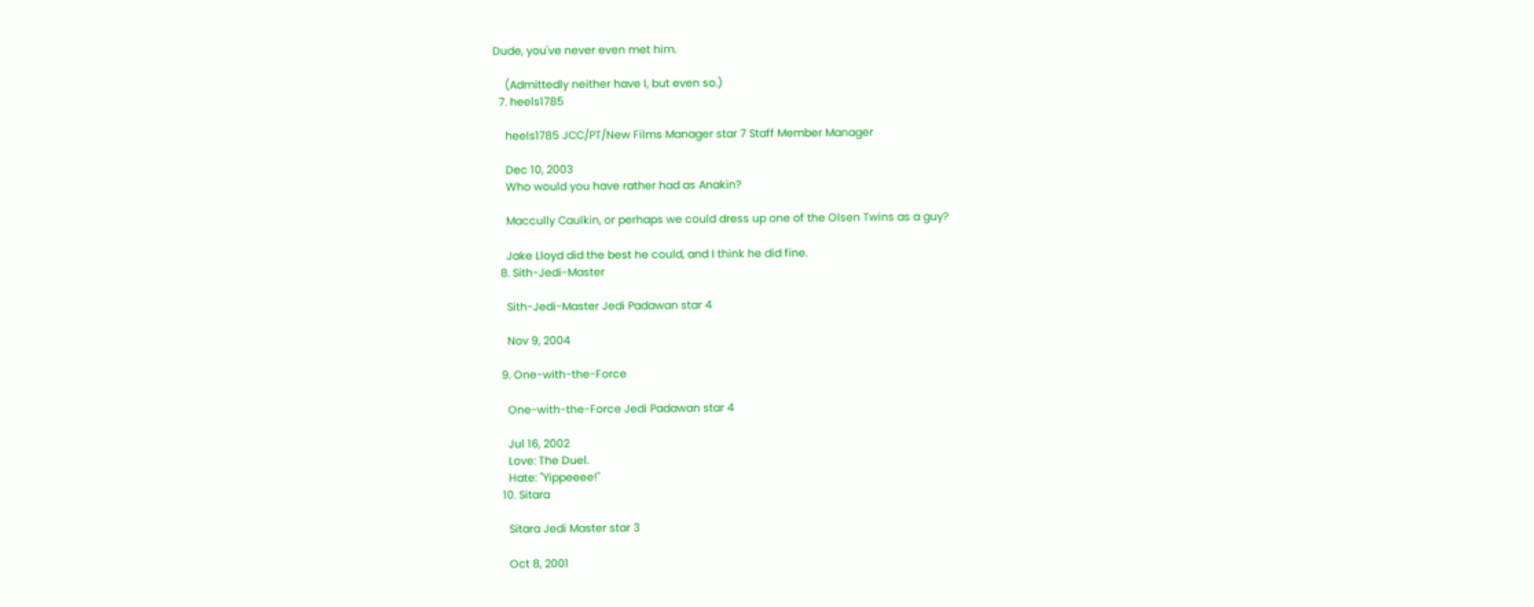Dude, you've never even met him.

    (Admittedly neither have I, but even so.)
  7. heels1785

    heels1785 JCC/PT/New Films Manager star 7 Staff Member Manager

    Dec 10, 2003
    Who would you have rather had as Anakin?

    Maccully Caulkin, or perhaps we could dress up one of the Olsen Twins as a guy?

    Jake Lloyd did the best he could, and I think he did fine.
  8. Sith-Jedi-Master

    Sith-Jedi-Master Jedi Padawan star 4

    Nov 9, 2004

  9. One-with-the-Force

    One-with-the-Force Jedi Padawan star 4

    Jul 16, 2002
    Love: The Duel.
    Hate: "Yippeeee!"
  10. Sitara

    Sitara Jedi Master star 3

    Oct 8, 2001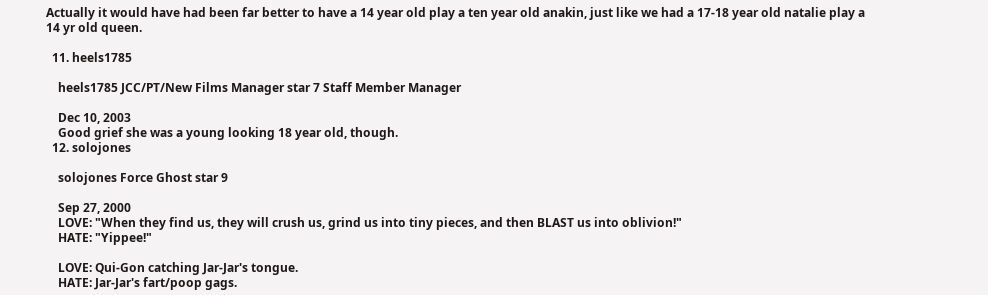Actually it would have had been far better to have a 14 year old play a ten year old anakin, just like we had a 17-18 year old natalie play a 14 yr old queen.

  11. heels1785

    heels1785 JCC/PT/New Films Manager star 7 Staff Member Manager

    Dec 10, 2003
    Good grief she was a young looking 18 year old, though.
  12. solojones

    solojones Force Ghost star 9

    Sep 27, 2000
    LOVE: "When they find us, they will crush us, grind us into tiny pieces, and then BLAST us into oblivion!"
    HATE: "Yippee!"

    LOVE: Qui-Gon catching Jar-Jar's tongue.
    HATE: Jar-Jar's fart/poop gags.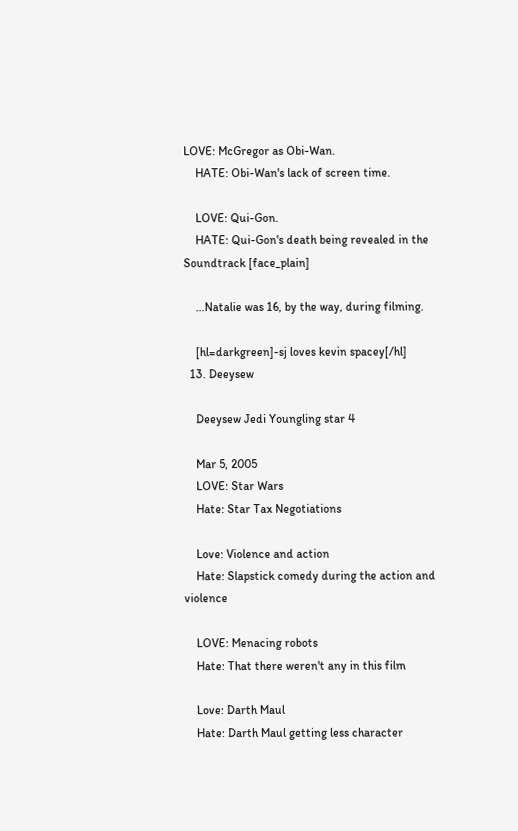LOVE: McGregor as Obi-Wan.
    HATE: Obi-Wan's lack of screen time.

    LOVE: Qui-Gon.
    HATE: Qui-Gon's death being revealed in the Soundtrack [face_plain]

    ...Natalie was 16, by the way, during filming.

    [hl=darkgreen]-sj loves kevin spacey[/hl]
  13. Deeysew

    Deeysew Jedi Youngling star 4

    Mar 5, 2005
    LOVE: Star Wars
    Hate: Star Tax Negotiations

    Love: Violence and action
    Hate: Slapstick comedy during the action and violence

    LOVE: Menacing robots
    Hate: That there weren't any in this film

    Love: Darth Maul
    Hate: Darth Maul getting less character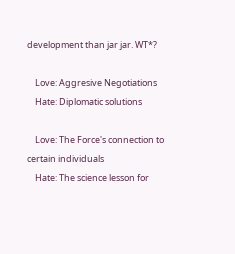development than jar jar. WT*?

    Love: Aggresive Negotiations
    Hate: Diplomatic solutions

    Love: The Force's connection to certain individuals
    Hate: The science lesson for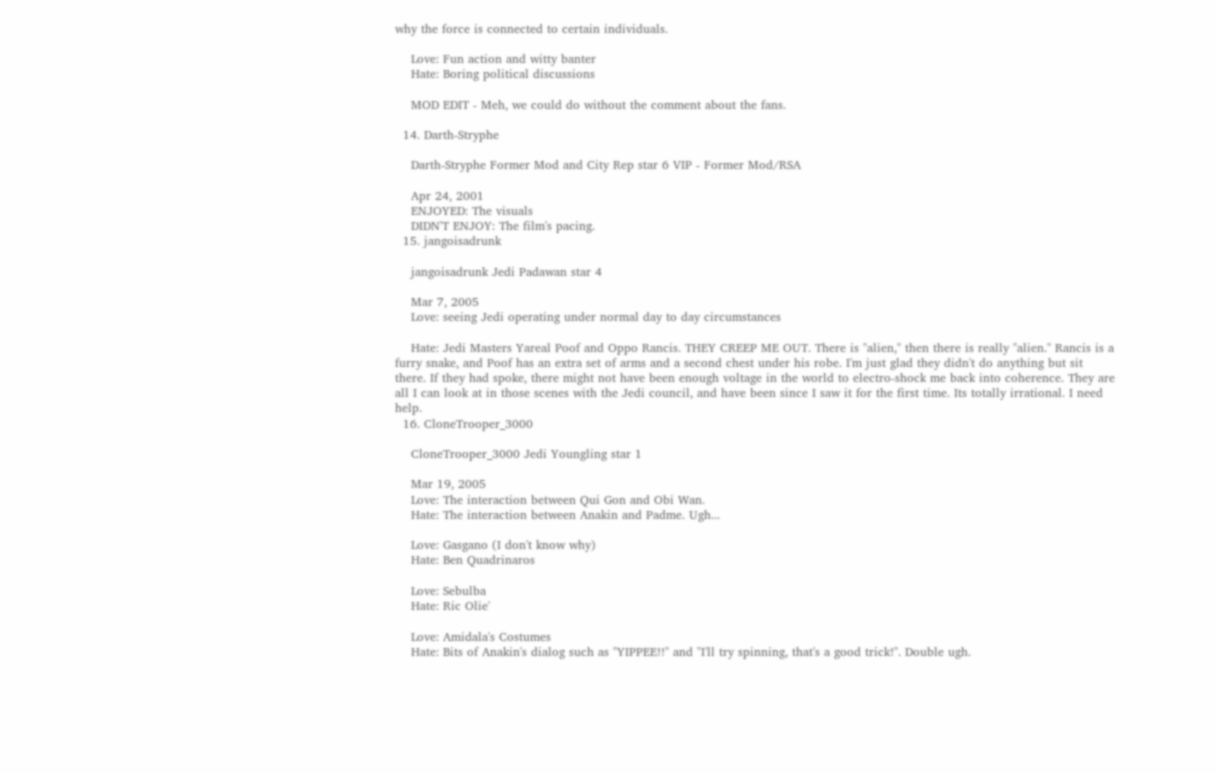why the force is connected to certain individuals.

    Love: Fun action and witty banter
    Hate: Boring political discussions

    MOD EDIT - Meh, we could do without the comment about the fans.

  14. Darth-Stryphe

    Darth-Stryphe Former Mod and City Rep star 6 VIP - Former Mod/RSA

    Apr 24, 2001
    ENJOYED: The visuals
    DIDN'T ENJOY: The film's pacing.
  15. jangoisadrunk

    jangoisadrunk Jedi Padawan star 4

    Mar 7, 2005
    Love: seeing Jedi operating under normal day to day circumstances

    Hate: Jedi Masters Yareal Poof and Oppo Rancis. THEY CREEP ME OUT. There is "alien," then there is really "alien." Rancis is a furry snake, and Poof has an extra set of arms and a second chest under his robe. I'm just glad they didn't do anything but sit there. If they had spoke, there might not have been enough voltage in the world to electro-shock me back into coherence. They are all I can look at in those scenes with the Jedi council, and have been since I saw it for the first time. Its totally irrational. I need help.
  16. CloneTrooper_3000

    CloneTrooper_3000 Jedi Youngling star 1

    Mar 19, 2005
    Love: The interaction between Qui Gon and Obi Wan.
    Hate: The interaction between Anakin and Padme. Ugh...

    Love: Gasgano (I don't know why)
    Hate: Ben Quadrinaros

    Love: Sebulba
    Hate: Ric Olie'

    Love: Amidala's Costumes
    Hate: Bits of Anakin's dialog such as "YIPPEE!!" and "I'll try spinning, that's a good trick!". Double ugh.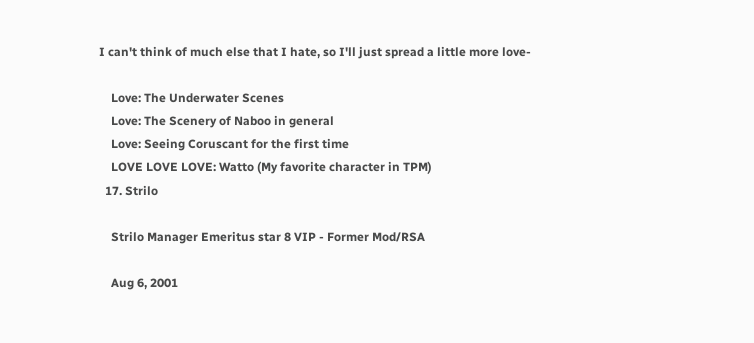I can't think of much else that I hate, so I'll just spread a little more love-

    Love: The Underwater Scenes
    Love: The Scenery of Naboo in general
    Love: Seeing Coruscant for the first time
    LOVE LOVE LOVE: Watto (My favorite character in TPM)
  17. Strilo

    Strilo Manager Emeritus star 8 VIP - Former Mod/RSA

    Aug 6, 2001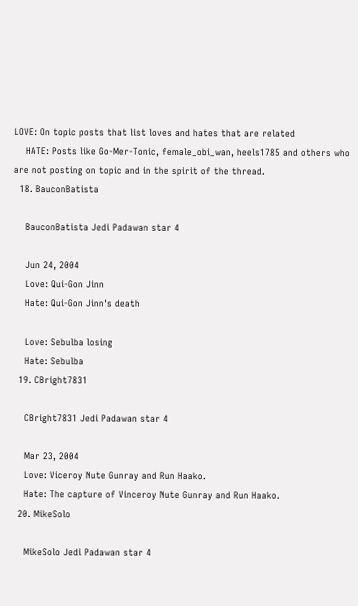LOVE: On topic posts that list loves and hates that are related
    HATE: Posts like Go-Mer-Tonic, female_obi_wan, heels1785 and others who are not posting on topic and in the spirit of the thread.
  18. BauconBatista

    BauconBatista Jedi Padawan star 4

    Jun 24, 2004
    Love: Qui-Gon Jinn
    Hate: Qui-Gon Jinn's death

    Love: Sebulba losing
    Hate: Sebulba
  19. CBright7831

    CBright7831 Jedi Padawan star 4

    Mar 23, 2004
    Love: Viceroy Nute Gunray and Run Haako.
    Hate: The capture of Vinceroy Nute Gunray and Run Haako.
  20. MikeSolo

    MikeSolo Jedi Padawan star 4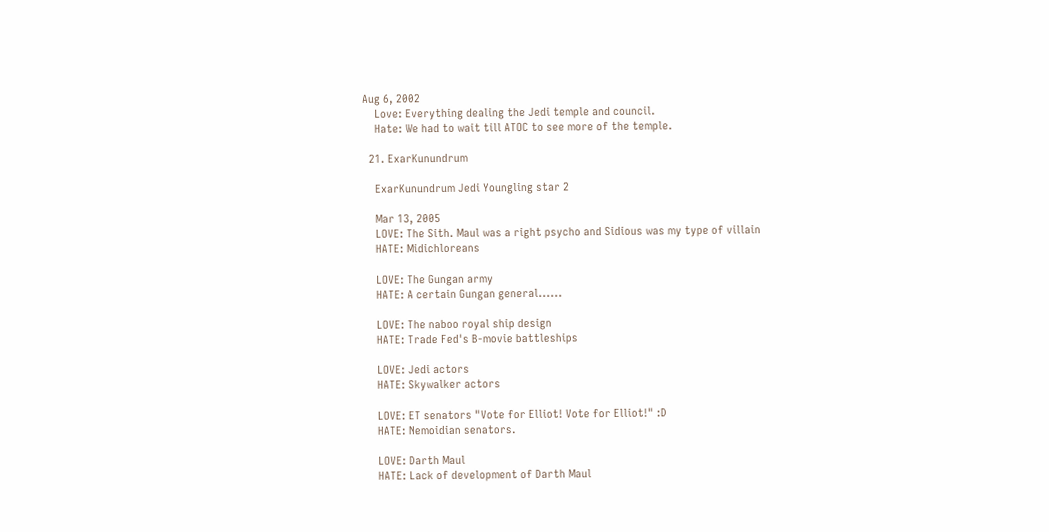Aug 6, 2002
    Love: Everything dealing the Jedi temple and council.
    Hate: We had to wait till ATOC to see more of the temple.

  21. ExarKunundrum

    ExarKunundrum Jedi Youngling star 2

    Mar 13, 2005
    LOVE: The Sith. Maul was a right psycho and Sidious was my type of villain
    HATE: Midichloreans

    LOVE: The Gungan army
    HATE: A certain Gungan general......

    LOVE: The naboo royal ship design
    HATE: Trade Fed's B-movie battleships

    LOVE: Jedi actors
    HATE: Skywalker actors

    LOVE: ET senators "Vote for Elliot! Vote for Elliot!" :D
    HATE: Nemoidian senators.

    LOVE: Darth Maul
    HATE: Lack of development of Darth Maul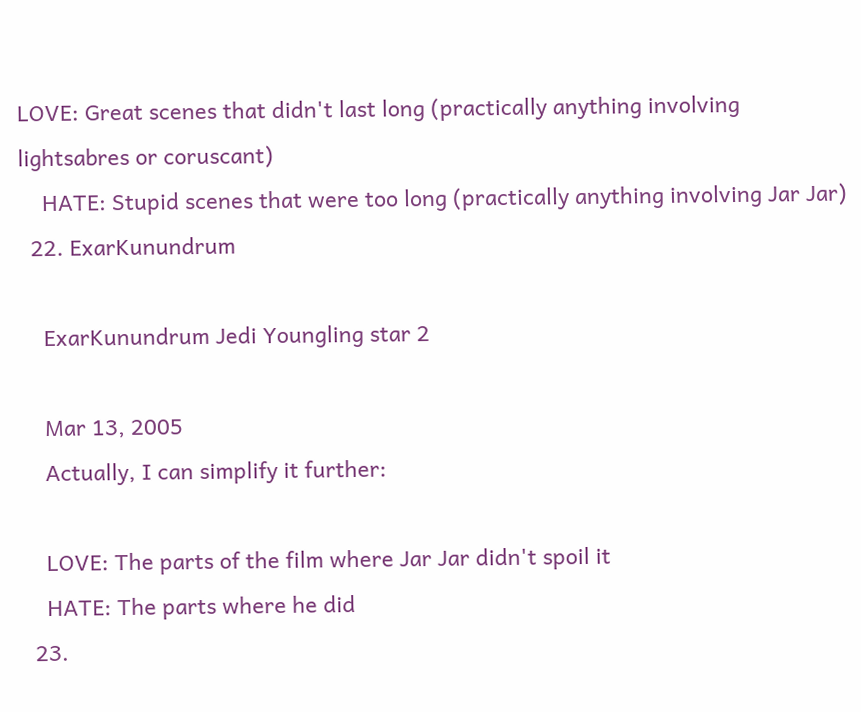LOVE: Great scenes that didn't last long (practically anything involving lightsabres or coruscant)
    HATE: Stupid scenes that were too long (practically anything involving Jar Jar)
  22. ExarKunundrum

    ExarKunundrum Jedi Youngling star 2

    Mar 13, 2005
    Actually, I can simplify it further:

    LOVE: The parts of the film where Jar Jar didn't spoil it
    HATE: The parts where he did
  23.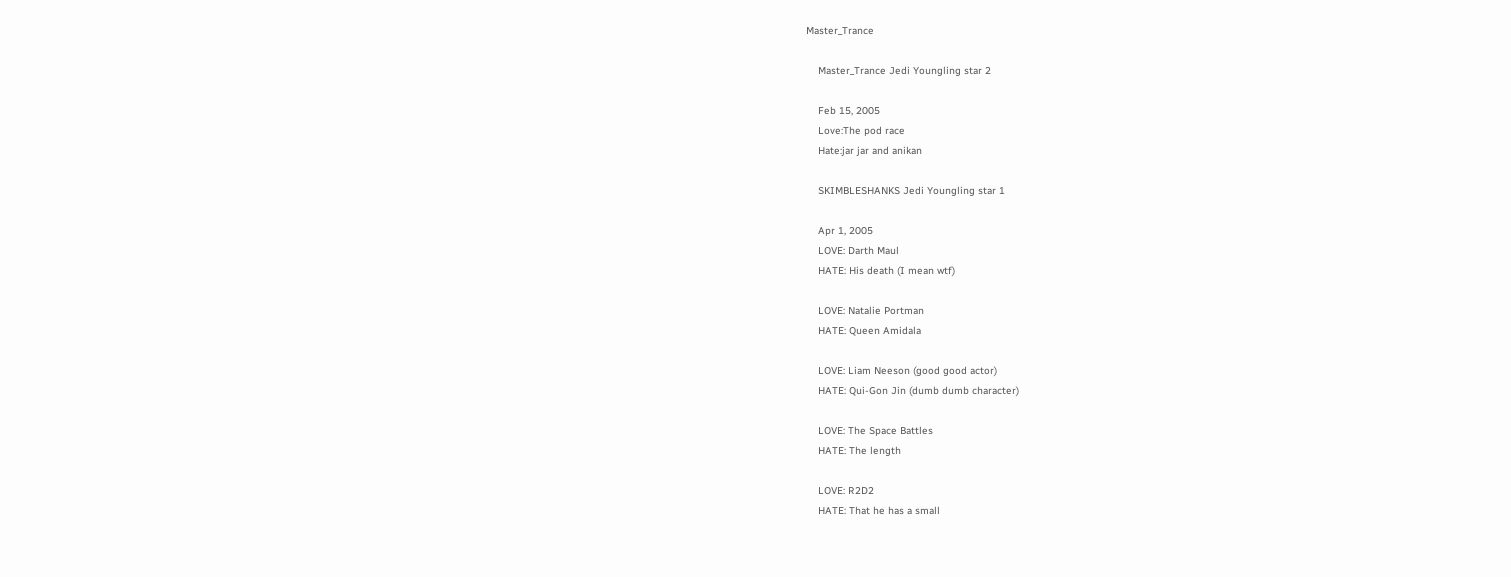Master_Trance

    Master_Trance Jedi Youngling star 2

    Feb 15, 2005
    Love:The pod race
    Hate:jar jar and anikan

    SKIMBLESHANKS Jedi Youngling star 1

    Apr 1, 2005
    LOVE: Darth Maul
    HATE: His death (I mean wtf)

    LOVE: Natalie Portman
    HATE: Queen Amidala

    LOVE: Liam Neeson (good good actor)
    HATE: Qui-Gon Jin (dumb dumb character)

    LOVE: The Space Battles
    HATE: The length

    LOVE: R2D2
    HATE: That he has a small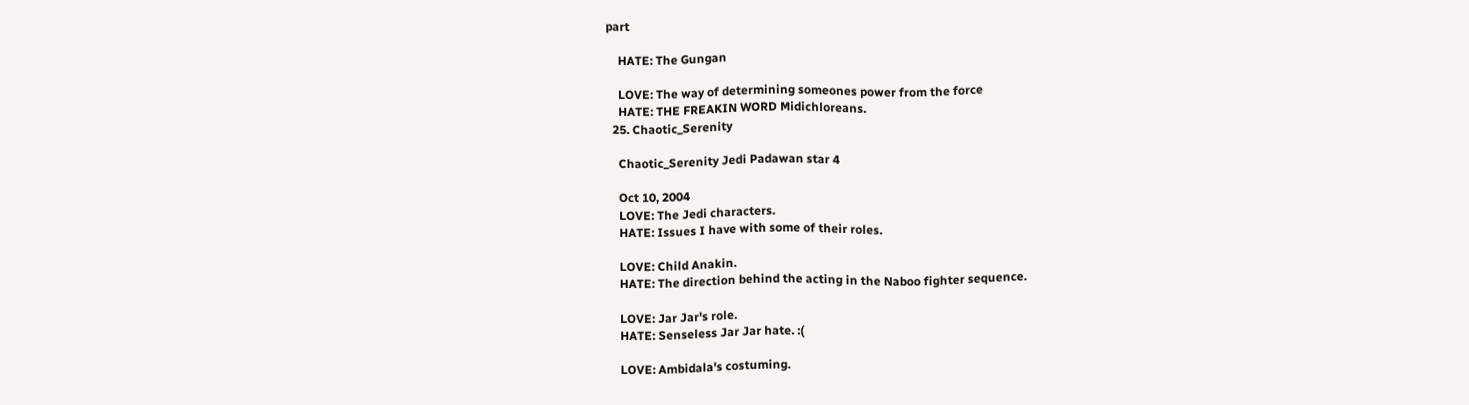part

    HATE: The Gungan

    LOVE: The way of determining someones power from the force
    HATE: THE FREAKIN WORD Midichloreans.
  25. Chaotic_Serenity

    Chaotic_Serenity Jedi Padawan star 4

    Oct 10, 2004
    LOVE: The Jedi characters.
    HATE: Issues I have with some of their roles.

    LOVE: Child Anakin.
    HATE: The direction behind the acting in the Naboo fighter sequence.

    LOVE: Jar Jar's role.
    HATE: Senseless Jar Jar hate. :(

    LOVE: Ambidala's costuming.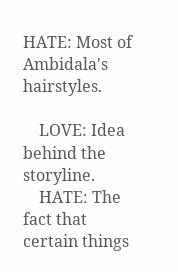HATE: Most of Ambidala's hairstyles.

    LOVE: Idea behind the storyline.
    HATE: The fact that certain things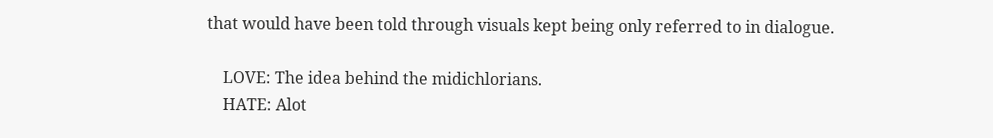that would have been told through visuals kept being only referred to in dialogue.

    LOVE: The idea behind the midichlorians.
    HATE: Alot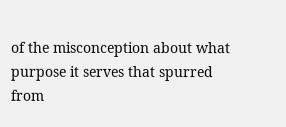of the misconception about what purpose it serves that spurred from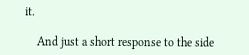it.

    And just a short response to the side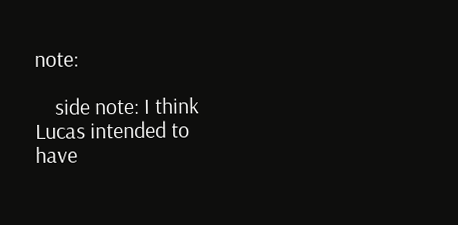note:

    side note: I think Lucas intended to have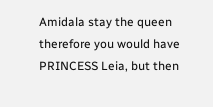Amidala stay the queen therefore you would have PRINCESS Leia, but then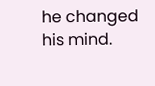he changed his mind.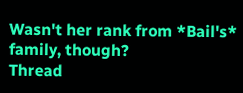Wasn't her rank from *Bail's* family, though?
Thread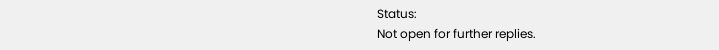Status:
Not open for further replies.